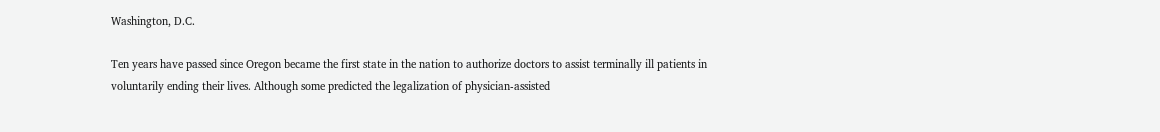Washington, D.C.

Ten years have passed since Oregon became the first state in the nation to authorize doctors to assist terminally ill patients in voluntarily ending their lives. Although some predicted the legalization of physician-assisted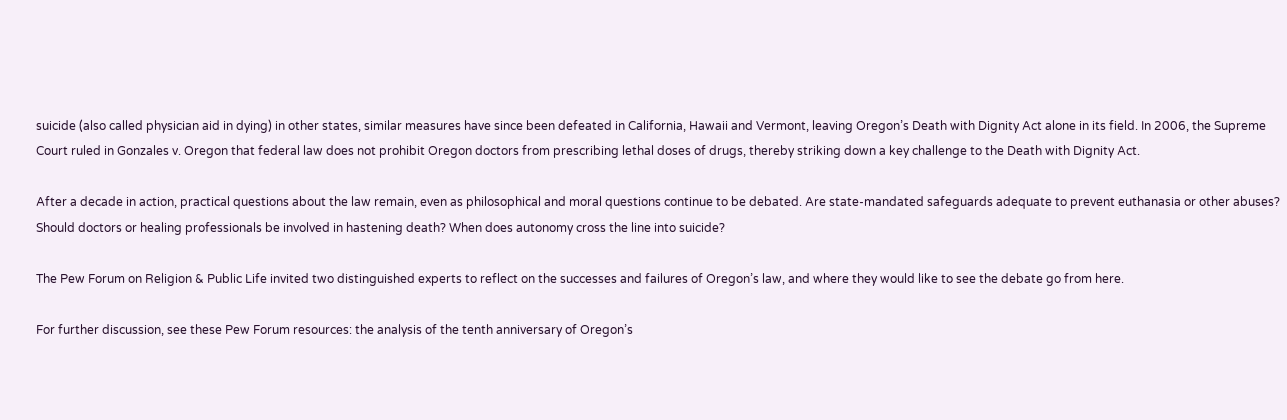suicide (also called physician aid in dying) in other states, similar measures have since been defeated in California, Hawaii and Vermont, leaving Oregon’s Death with Dignity Act alone in its field. In 2006, the Supreme Court ruled in Gonzales v. Oregon that federal law does not prohibit Oregon doctors from prescribing lethal doses of drugs, thereby striking down a key challenge to the Death with Dignity Act.

After a decade in action, practical questions about the law remain, even as philosophical and moral questions continue to be debated. Are state-mandated safeguards adequate to prevent euthanasia or other abuses? Should doctors or healing professionals be involved in hastening death? When does autonomy cross the line into suicide?

The Pew Forum on Religion & Public Life invited two distinguished experts to reflect on the successes and failures of Oregon’s law, and where they would like to see the debate go from here.

For further discussion, see these Pew Forum resources: the analysis of the tenth anniversary of Oregon’s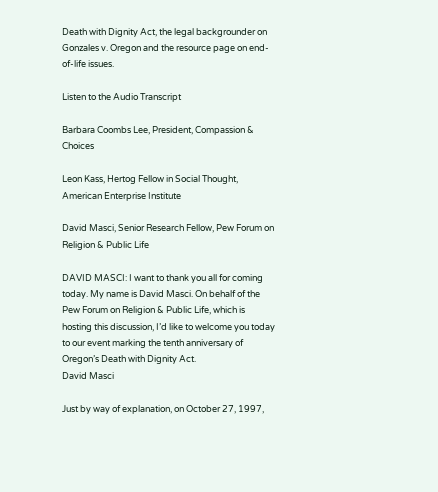Death with Dignity Act, the legal backgrounder on Gonzales v. Oregon and the resource page on end-of-life issues.

Listen to the Audio Transcript

Barbara Coombs Lee, President, Compassion & Choices

Leon Kass, Hertog Fellow in Social Thought, American Enterprise Institute

David Masci, Senior Research Fellow, Pew Forum on Religion & Public Life

DAVID MASCI: I want to thank you all for coming today. My name is David Masci. On behalf of the Pew Forum on Religion & Public Life, which is hosting this discussion, I’d like to welcome you today to our event marking the tenth anniversary of Oregon’s Death with Dignity Act.
David Masci

Just by way of explanation, on October 27, 1997,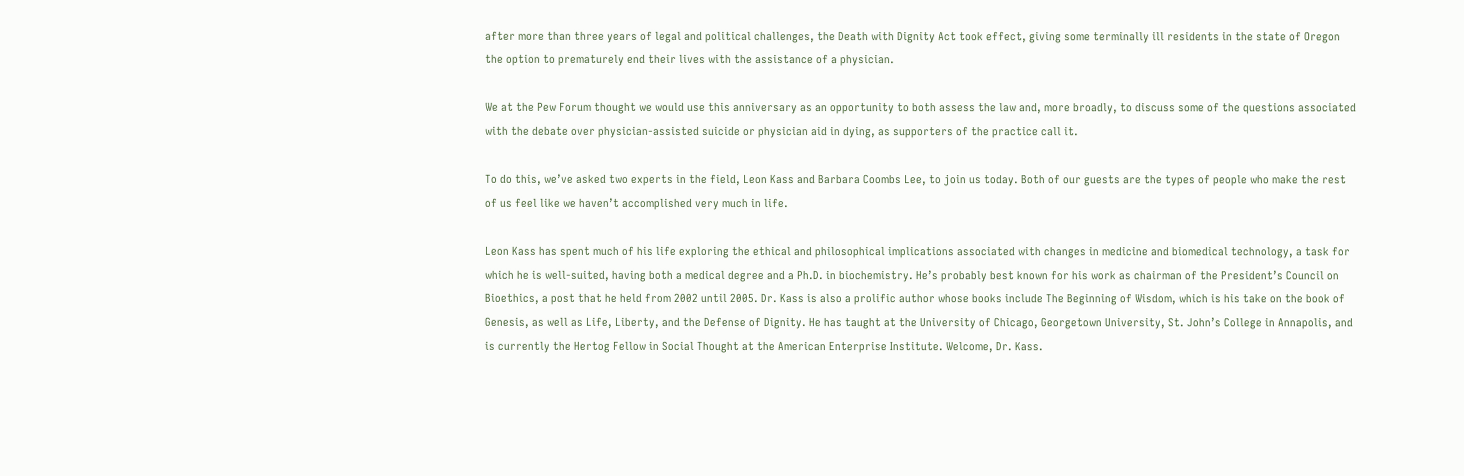after more than three years of legal and political challenges, the Death with Dignity Act took effect, giving some terminally ill residents in the state of Oregon the option to prematurely end their lives with the assistance of a physician.

We at the Pew Forum thought we would use this anniversary as an opportunity to both assess the law and, more broadly, to discuss some of the questions associated with the debate over physician-assisted suicide or physician aid in dying, as supporters of the practice call it.

To do this, we’ve asked two experts in the field, Leon Kass and Barbara Coombs Lee, to join us today. Both of our guests are the types of people who make the rest of us feel like we haven’t accomplished very much in life.

Leon Kass has spent much of his life exploring the ethical and philosophical implications associated with changes in medicine and biomedical technology, a task for which he is well-suited, having both a medical degree and a Ph.D. in biochemistry. He’s probably best known for his work as chairman of the President’s Council on Bioethics, a post that he held from 2002 until 2005. Dr. Kass is also a prolific author whose books include The Beginning of Wisdom, which is his take on the book of Genesis, as well as Life, Liberty, and the Defense of Dignity. He has taught at the University of Chicago, Georgetown University, St. John’s College in Annapolis, and is currently the Hertog Fellow in Social Thought at the American Enterprise Institute. Welcome, Dr. Kass.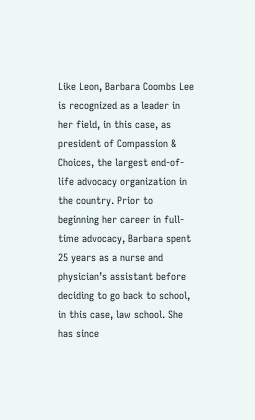Like Leon, Barbara Coombs Lee is recognized as a leader in her field, in this case, as president of Compassion & Choices, the largest end-of-life advocacy organization in the country. Prior to beginning her career in full-time advocacy, Barbara spent 25 years as a nurse and physician’s assistant before deciding to go back to school, in this case, law school. She has since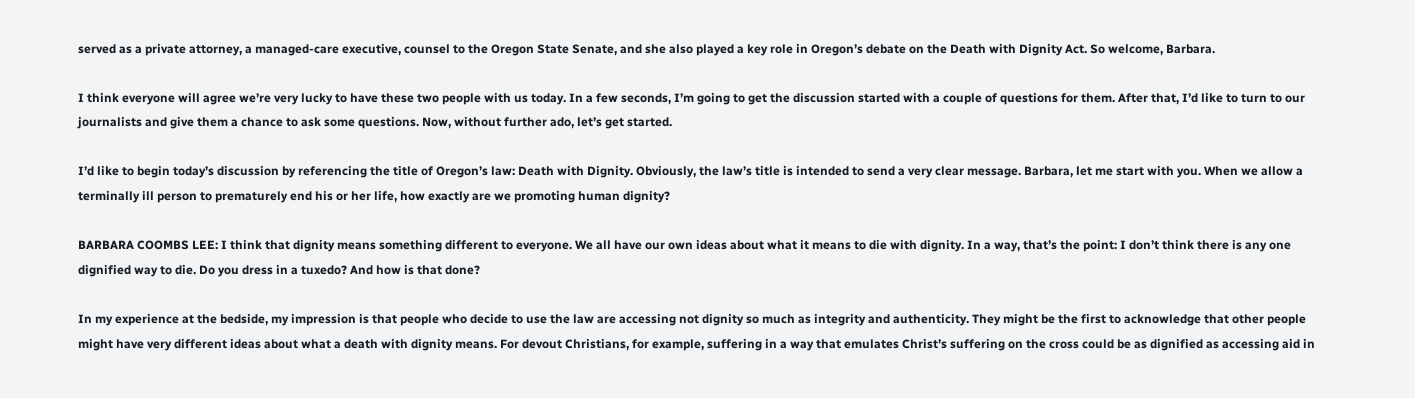served as a private attorney, a managed-care executive, counsel to the Oregon State Senate, and she also played a key role in Oregon’s debate on the Death with Dignity Act. So welcome, Barbara.

I think everyone will agree we’re very lucky to have these two people with us today. In a few seconds, I’m going to get the discussion started with a couple of questions for them. After that, I’d like to turn to our journalists and give them a chance to ask some questions. Now, without further ado, let’s get started.

I’d like to begin today’s discussion by referencing the title of Oregon’s law: Death with Dignity. Obviously, the law’s title is intended to send a very clear message. Barbara, let me start with you. When we allow a terminally ill person to prematurely end his or her life, how exactly are we promoting human dignity?

BARBARA COOMBS LEE: I think that dignity means something different to everyone. We all have our own ideas about what it means to die with dignity. In a way, that’s the point: I don’t think there is any one dignified way to die. Do you dress in a tuxedo? And how is that done?

In my experience at the bedside, my impression is that people who decide to use the law are accessing not dignity so much as integrity and authenticity. They might be the first to acknowledge that other people might have very different ideas about what a death with dignity means. For devout Christians, for example, suffering in a way that emulates Christ’s suffering on the cross could be as dignified as accessing aid in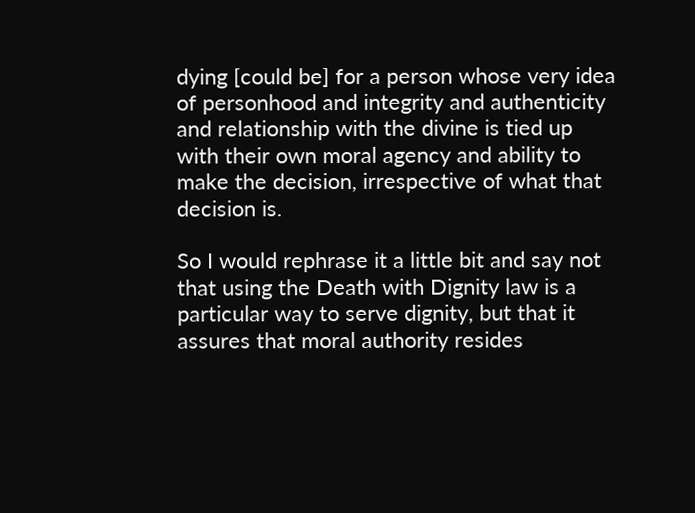dying [could be] for a person whose very idea of personhood and integrity and authenticity and relationship with the divine is tied up with their own moral agency and ability to make the decision, irrespective of what that decision is.

So I would rephrase it a little bit and say not that using the Death with Dignity law is a particular way to serve dignity, but that it assures that moral authority resides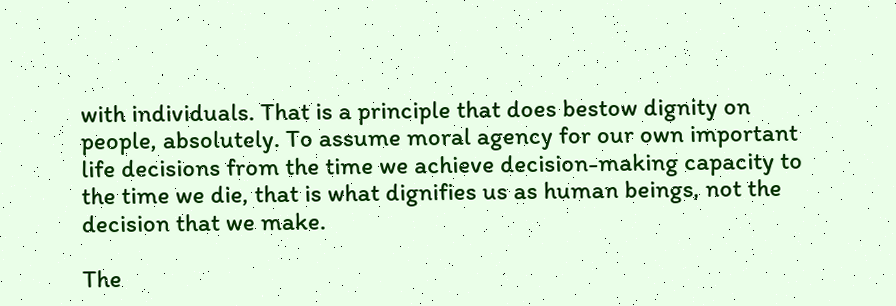with individuals. That is a principle that does bestow dignity on people, absolutely. To assume moral agency for our own important life decisions from the time we achieve decision-making capacity to the time we die, that is what dignifies us as human beings, not the decision that we make.

The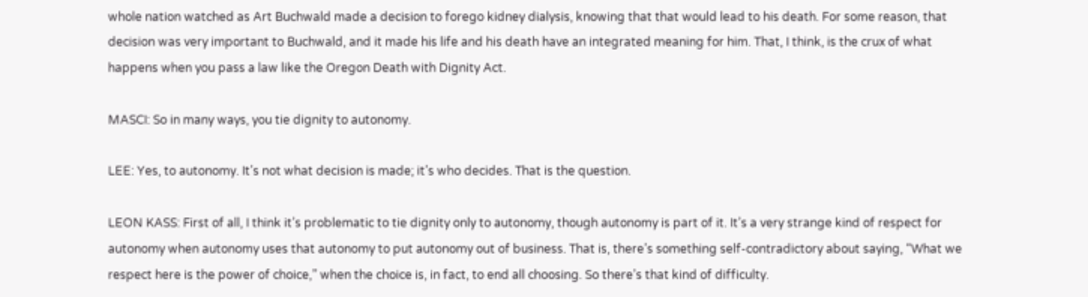whole nation watched as Art Buchwald made a decision to forego kidney dialysis, knowing that that would lead to his death. For some reason, that decision was very important to Buchwald, and it made his life and his death have an integrated meaning for him. That, I think, is the crux of what happens when you pass a law like the Oregon Death with Dignity Act.

MASCI: So in many ways, you tie dignity to autonomy.

LEE: Yes, to autonomy. It’s not what decision is made; it’s who decides. That is the question.

LEON KASS: First of all, I think it’s problematic to tie dignity only to autonomy, though autonomy is part of it. It’s a very strange kind of respect for autonomy when autonomy uses that autonomy to put autonomy out of business. That is, there’s something self-contradictory about saying, “What we respect here is the power of choice,” when the choice is, in fact, to end all choosing. So there’s that kind of difficulty.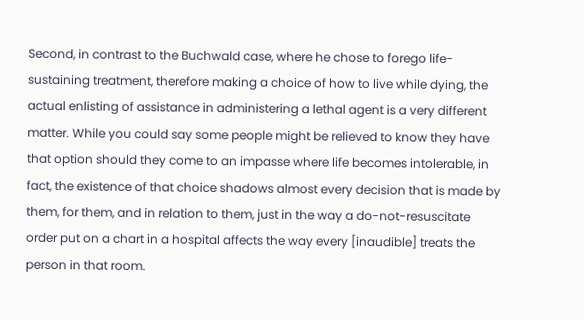Second, in contrast to the Buchwald case, where he chose to forego life-sustaining treatment, therefore making a choice of how to live while dying, the actual enlisting of assistance in administering a lethal agent is a very different matter. While you could say some people might be relieved to know they have that option should they come to an impasse where life becomes intolerable, in fact, the existence of that choice shadows almost every decision that is made by them, for them, and in relation to them, just in the way a do-not-resuscitate order put on a chart in a hospital affects the way every [inaudible] treats the person in that room.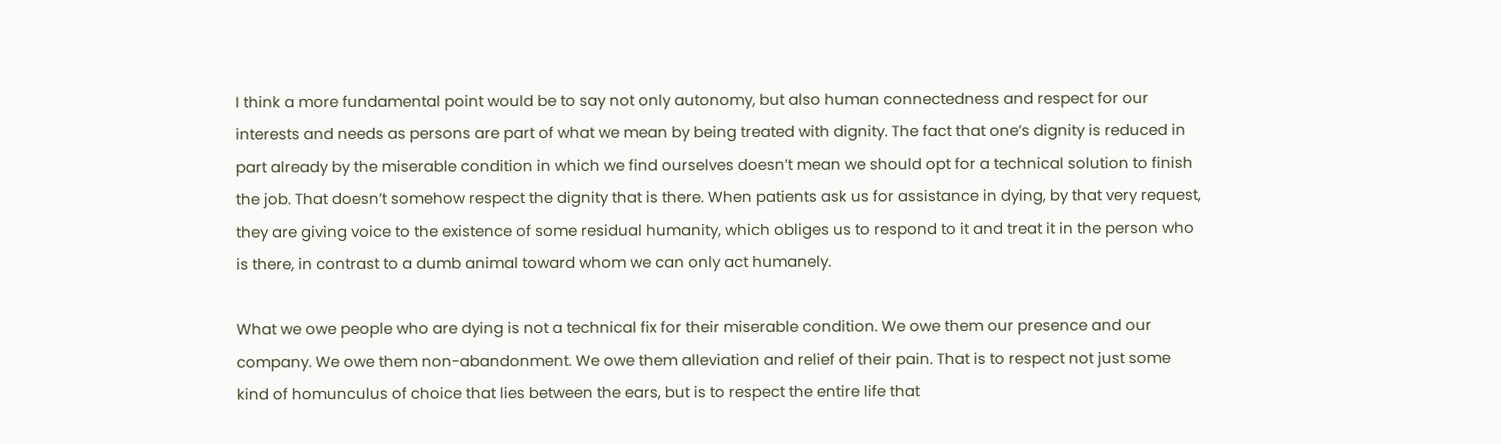I think a more fundamental point would be to say not only autonomy, but also human connectedness and respect for our interests and needs as persons are part of what we mean by being treated with dignity. The fact that one’s dignity is reduced in part already by the miserable condition in which we find ourselves doesn’t mean we should opt for a technical solution to finish the job. That doesn’t somehow respect the dignity that is there. When patients ask us for assistance in dying, by that very request, they are giving voice to the existence of some residual humanity, which obliges us to respond to it and treat it in the person who is there, in contrast to a dumb animal toward whom we can only act humanely.

What we owe people who are dying is not a technical fix for their miserable condition. We owe them our presence and our company. We owe them non-abandonment. We owe them alleviation and relief of their pain. That is to respect not just some kind of homunculus of choice that lies between the ears, but is to respect the entire life that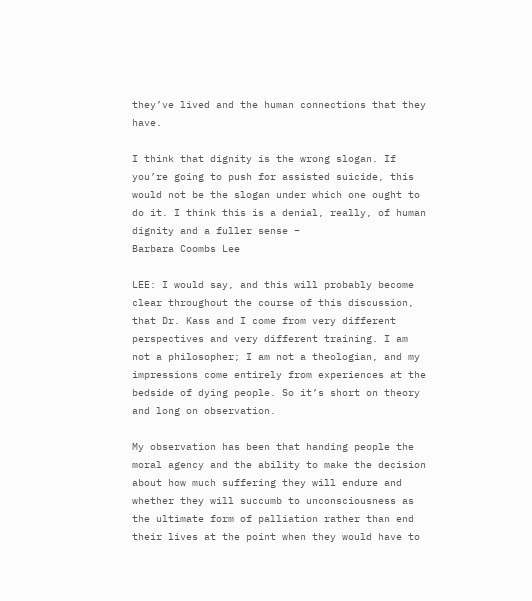they’ve lived and the human connections that they have.

I think that dignity is the wrong slogan. If you’re going to push for assisted suicide, this would not be the slogan under which one ought to do it. I think this is a denial, really, of human dignity and a fuller sense –
Barbara Coombs Lee

LEE: I would say, and this will probably become clear throughout the course of this discussion, that Dr. Kass and I come from very different perspectives and very different training. I am not a philosopher; I am not a theologian, and my impressions come entirely from experiences at the bedside of dying people. So it’s short on theory and long on observation.

My observation has been that handing people the moral agency and the ability to make the decision about how much suffering they will endure and whether they will succumb to unconsciousness as the ultimate form of palliation rather than end their lives at the point when they would have to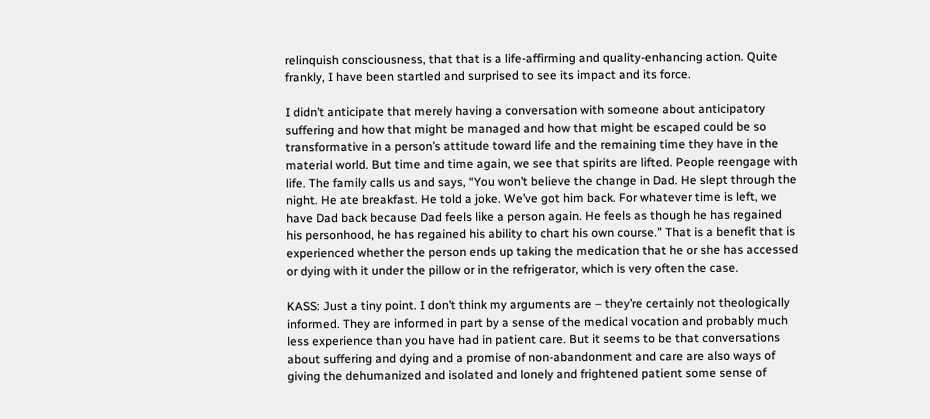relinquish consciousness, that that is a life-affirming and quality-enhancing action. Quite frankly, I have been startled and surprised to see its impact and its force.

I didn’t anticipate that merely having a conversation with someone about anticipatory suffering and how that might be managed and how that might be escaped could be so transformative in a person’s attitude toward life and the remaining time they have in the material world. But time and time again, we see that spirits are lifted. People reengage with life. The family calls us and says, “You won’t believe the change in Dad. He slept through the night. He ate breakfast. He told a joke. We’ve got him back. For whatever time is left, we have Dad back because Dad feels like a person again. He feels as though he has regained his personhood, he has regained his ability to chart his own course.” That is a benefit that is experienced whether the person ends up taking the medication that he or she has accessed or dying with it under the pillow or in the refrigerator, which is very often the case.

KASS: Just a tiny point. I don’t think my arguments are – they’re certainly not theologically informed. They are informed in part by a sense of the medical vocation and probably much less experience than you have had in patient care. But it seems to be that conversations about suffering and dying and a promise of non-abandonment and care are also ways of giving the dehumanized and isolated and lonely and frightened patient some sense of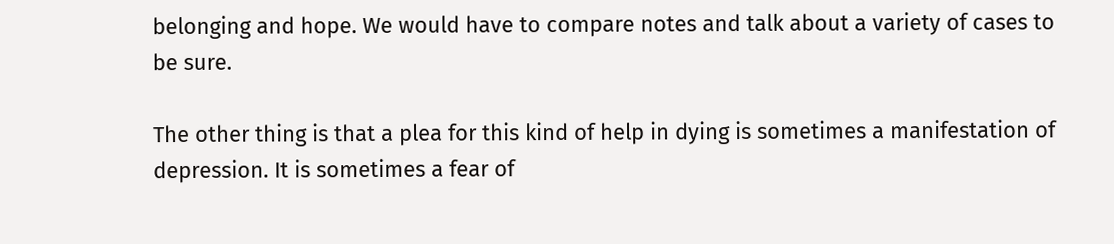belonging and hope. We would have to compare notes and talk about a variety of cases to be sure.

The other thing is that a plea for this kind of help in dying is sometimes a manifestation of depression. It is sometimes a fear of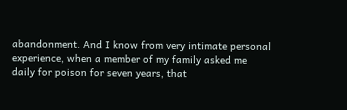abandonment. And I know from very intimate personal experience, when a member of my family asked me daily for poison for seven years, that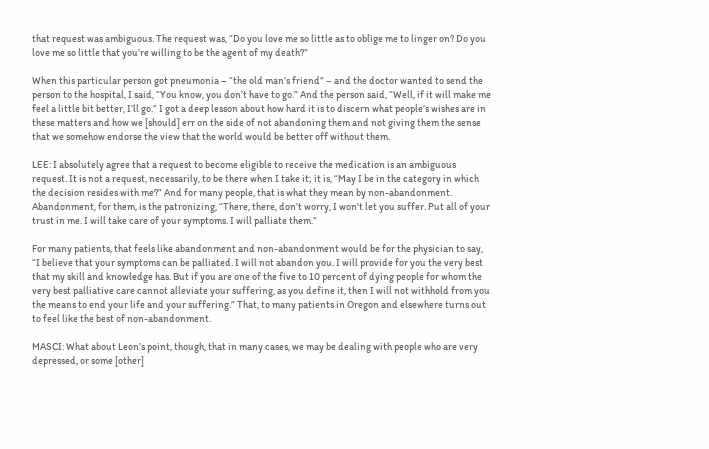that request was ambiguous. The request was, “Do you love me so little as to oblige me to linger on? Do you love me so little that you’re willing to be the agent of my death?”

When this particular person got pneumonia – “the old man’s friend” – and the doctor wanted to send the person to the hospital, I said, “You know, you don’t have to go.” And the person said, “Well, if it will make me feel a little bit better, I’ll go.” I got a deep lesson about how hard it is to discern what people’s wishes are in these matters and how we [should] err on the side of not abandoning them and not giving them the sense that we somehow endorse the view that the world would be better off without them.

LEE: I absolutely agree that a request to become eligible to receive the medication is an ambiguous request. It is not a request, necessarily, to be there when I take it; it is, “May I be in the category in which the decision resides with me?” And for many people, that is what they mean by non-abandonment. Abandonment, for them, is the patronizing, “There, there, don’t worry, I won’t let you suffer. Put all of your trust in me. I will take care of your symptoms. I will palliate them.”

For many patients, that feels like abandonment and non-abandonment would be for the physician to say, “I believe that your symptoms can be palliated. I will not abandon you. I will provide for you the very best that my skill and knowledge has. But if you are one of the five to 10 percent of dying people for whom the very best palliative care cannot alleviate your suffering, as you define it, then I will not withhold from you the means to end your life and your suffering.” That, to many patients in Oregon and elsewhere turns out to feel like the best of non-abandonment.

MASCI: What about Leon’s point, though, that in many cases, we may be dealing with people who are very depressed, or some [other]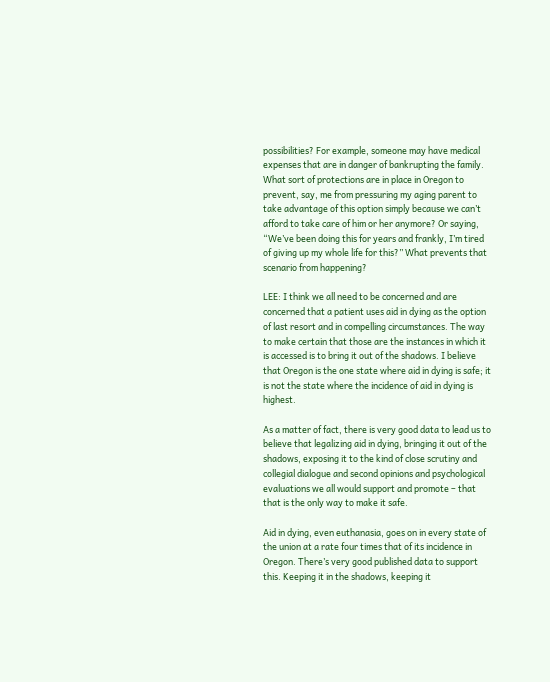possibilities? For example, someone may have medical expenses that are in danger of bankrupting the family. What sort of protections are in place in Oregon to prevent, say, me from pressuring my aging parent to take advantage of this option simply because we can’t afford to take care of him or her anymore? Or saying, “We’ve been doing this for years and frankly, I’m tired of giving up my whole life for this?” What prevents that scenario from happening?

LEE: I think we all need to be concerned and are concerned that a patient uses aid in dying as the option of last resort and in compelling circumstances. The way to make certain that those are the instances in which it is accessed is to bring it out of the shadows. I believe that Oregon is the one state where aid in dying is safe; it is not the state where the incidence of aid in dying is highest.

As a matter of fact, there is very good data to lead us to believe that legalizing aid in dying, bringing it out of the shadows, exposing it to the kind of close scrutiny and collegial dialogue and second opinions and psychological evaluations we all would support and promote – that that is the only way to make it safe.

Aid in dying, even euthanasia, goes on in every state of the union at a rate four times that of its incidence in Oregon. There’s very good published data to support this. Keeping it in the shadows, keeping it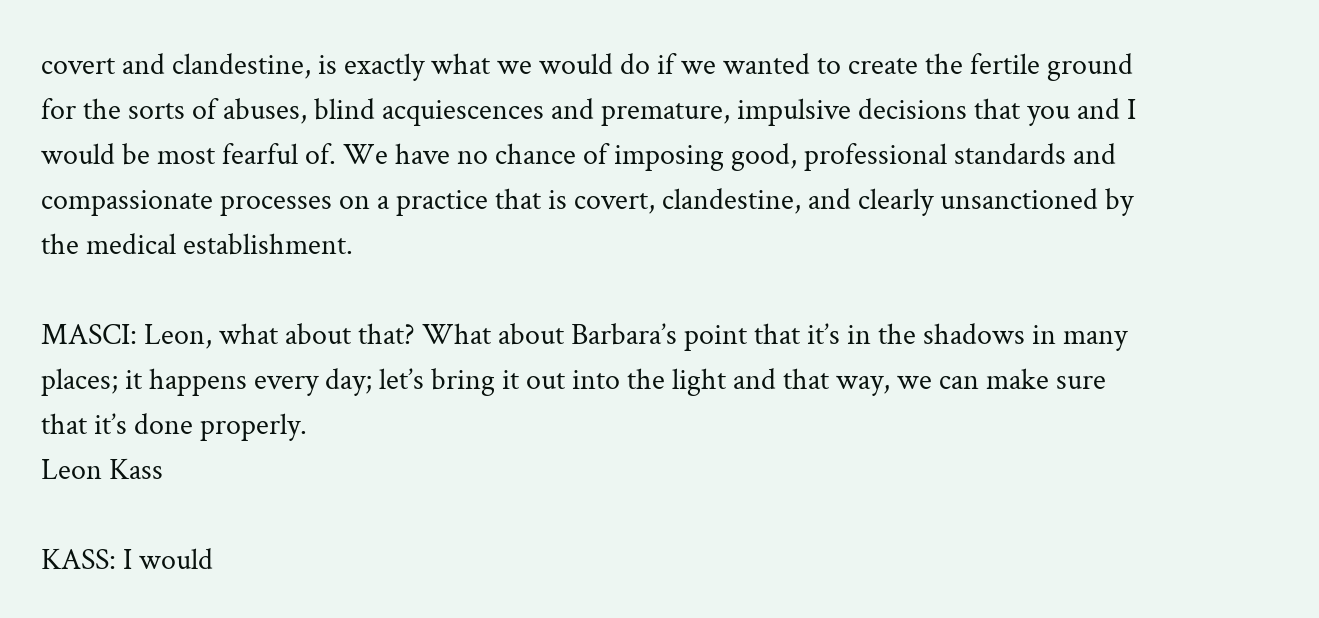covert and clandestine, is exactly what we would do if we wanted to create the fertile ground for the sorts of abuses, blind acquiescences and premature, impulsive decisions that you and I would be most fearful of. We have no chance of imposing good, professional standards and compassionate processes on a practice that is covert, clandestine, and clearly unsanctioned by the medical establishment.

MASCI: Leon, what about that? What about Barbara’s point that it’s in the shadows in many places; it happens every day; let’s bring it out into the light and that way, we can make sure that it’s done properly.
Leon Kass

KASS: I would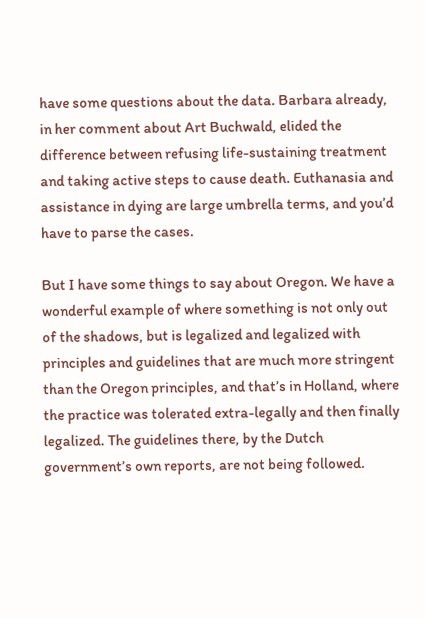have some questions about the data. Barbara already, in her comment about Art Buchwald, elided the difference between refusing life-sustaining treatment and taking active steps to cause death. Euthanasia and assistance in dying are large umbrella terms, and you’d have to parse the cases.

But I have some things to say about Oregon. We have a wonderful example of where something is not only out of the shadows, but is legalized and legalized with principles and guidelines that are much more stringent than the Oregon principles, and that’s in Holland, where the practice was tolerated extra-legally and then finally legalized. The guidelines there, by the Dutch government’s own reports, are not being followed.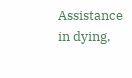Assistance in dying,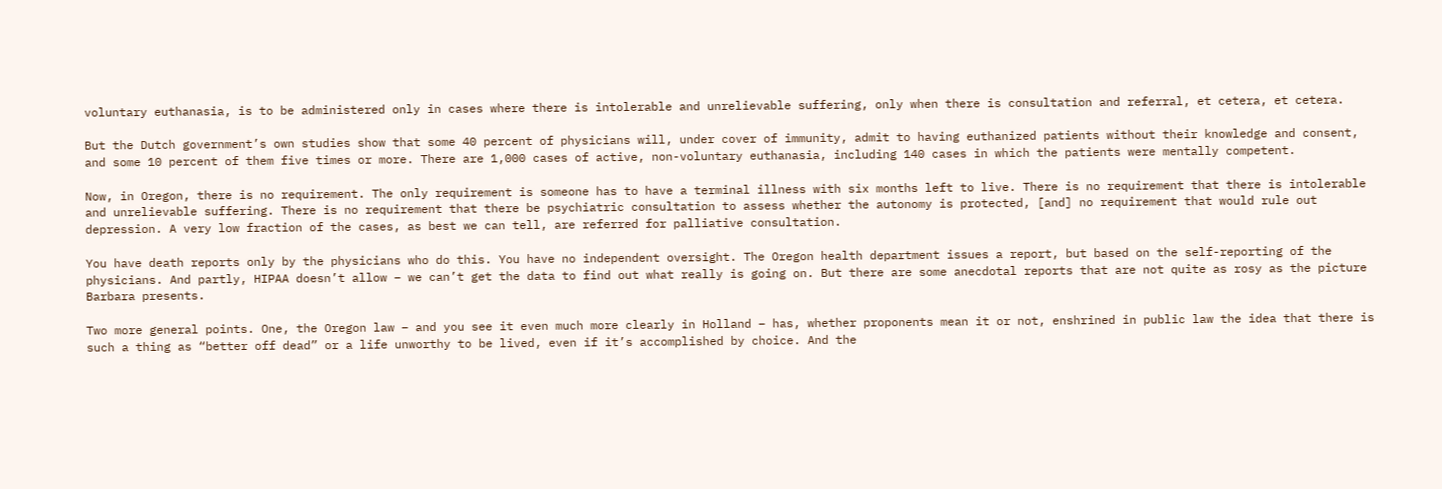voluntary euthanasia, is to be administered only in cases where there is intolerable and unrelievable suffering, only when there is consultation and referral, et cetera, et cetera.

But the Dutch government’s own studies show that some 40 percent of physicians will, under cover of immunity, admit to having euthanized patients without their knowledge and consent, and some 10 percent of them five times or more. There are 1,000 cases of active, non-voluntary euthanasia, including 140 cases in which the patients were mentally competent.

Now, in Oregon, there is no requirement. The only requirement is someone has to have a terminal illness with six months left to live. There is no requirement that there is intolerable and unrelievable suffering. There is no requirement that there be psychiatric consultation to assess whether the autonomy is protected, [and] no requirement that would rule out depression. A very low fraction of the cases, as best we can tell, are referred for palliative consultation.

You have death reports only by the physicians who do this. You have no independent oversight. The Oregon health department issues a report, but based on the self-reporting of the physicians. And partly, HIPAA doesn’t allow – we can’t get the data to find out what really is going on. But there are some anecdotal reports that are not quite as rosy as the picture Barbara presents.

Two more general points. One, the Oregon law – and you see it even much more clearly in Holland – has, whether proponents mean it or not, enshrined in public law the idea that there is such a thing as “better off dead” or a life unworthy to be lived, even if it’s accomplished by choice. And the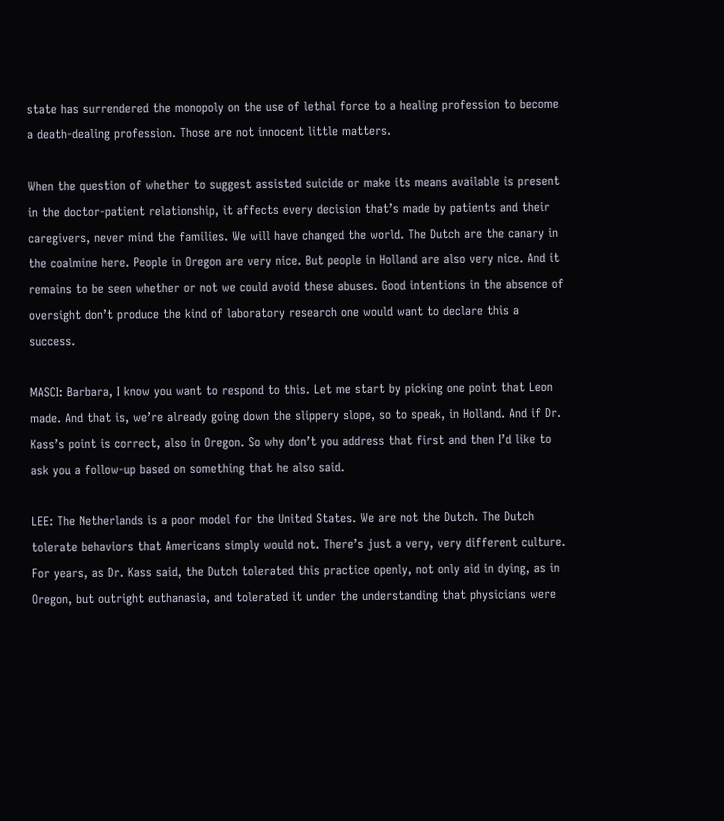state has surrendered the monopoly on the use of lethal force to a healing profession to become a death-dealing profession. Those are not innocent little matters.

When the question of whether to suggest assisted suicide or make its means available is present in the doctor-patient relationship, it affects every decision that’s made by patients and their caregivers, never mind the families. We will have changed the world. The Dutch are the canary in the coalmine here. People in Oregon are very nice. But people in Holland are also very nice. And it remains to be seen whether or not we could avoid these abuses. Good intentions in the absence of oversight don’t produce the kind of laboratory research one would want to declare this a success.

MASCI: Barbara, I know you want to respond to this. Let me start by picking one point that Leon made. And that is, we’re already going down the slippery slope, so to speak, in Holland. And if Dr. Kass’s point is correct, also in Oregon. So why don’t you address that first and then I’d like to ask you a follow-up based on something that he also said.

LEE: The Netherlands is a poor model for the United States. We are not the Dutch. The Dutch tolerate behaviors that Americans simply would not. There’s just a very, very different culture. For years, as Dr. Kass said, the Dutch tolerated this practice openly, not only aid in dying, as in Oregon, but outright euthanasia, and tolerated it under the understanding that physicians were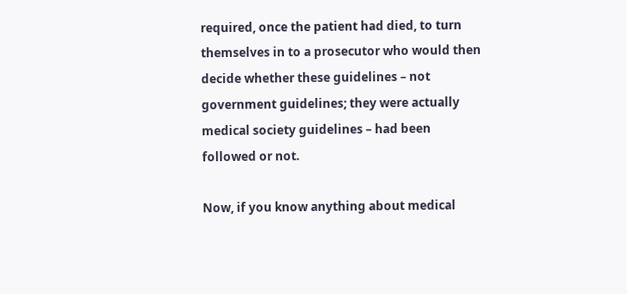required, once the patient had died, to turn themselves in to a prosecutor who would then decide whether these guidelines – not government guidelines; they were actually medical society guidelines – had been followed or not.

Now, if you know anything about medical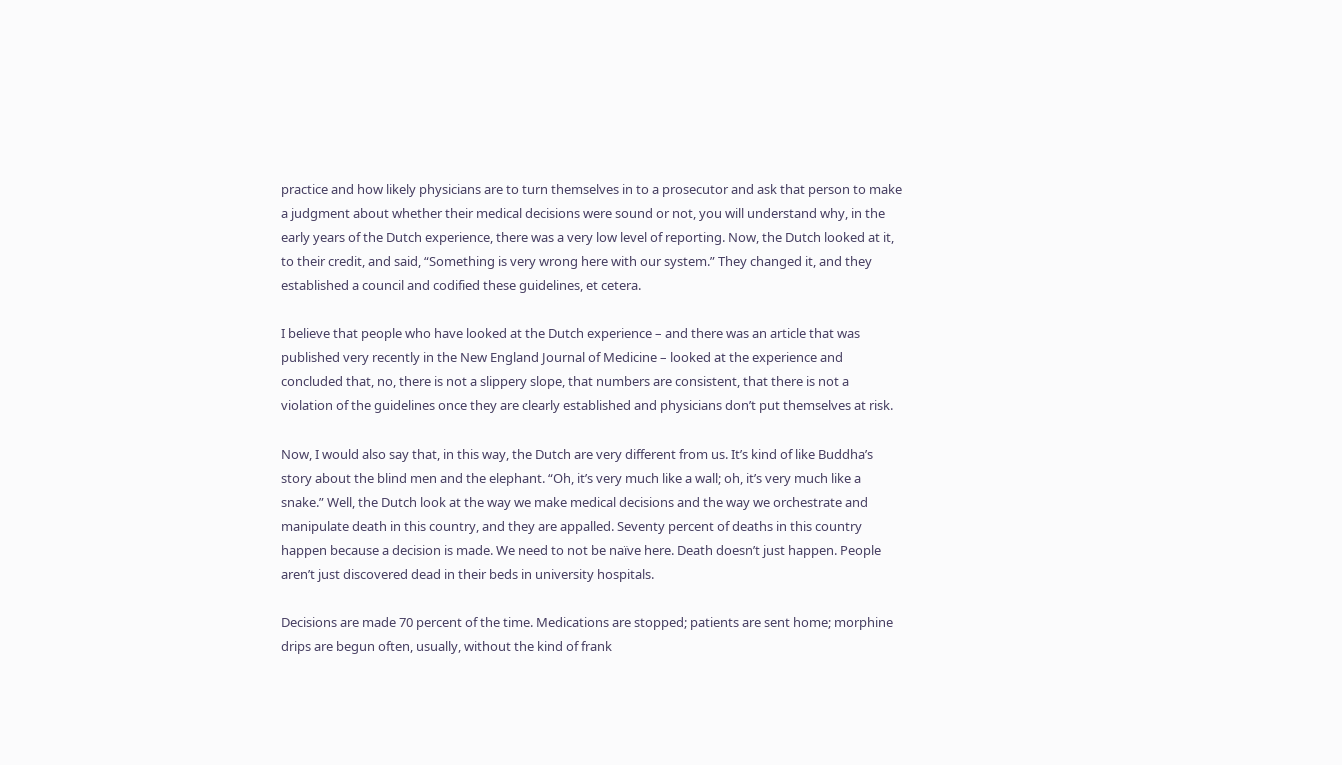practice and how likely physicians are to turn themselves in to a prosecutor and ask that person to make a judgment about whether their medical decisions were sound or not, you will understand why, in the early years of the Dutch experience, there was a very low level of reporting. Now, the Dutch looked at it, to their credit, and said, “Something is very wrong here with our system.” They changed it, and they established a council and codified these guidelines, et cetera.

I believe that people who have looked at the Dutch experience – and there was an article that was published very recently in the New England Journal of Medicine – looked at the experience and concluded that, no, there is not a slippery slope, that numbers are consistent, that there is not a violation of the guidelines once they are clearly established and physicians don’t put themselves at risk.

Now, I would also say that, in this way, the Dutch are very different from us. It’s kind of like Buddha’s story about the blind men and the elephant. “Oh, it’s very much like a wall; oh, it’s very much like a snake.” Well, the Dutch look at the way we make medical decisions and the way we orchestrate and manipulate death in this country, and they are appalled. Seventy percent of deaths in this country happen because a decision is made. We need to not be naïve here. Death doesn’t just happen. People aren’t just discovered dead in their beds in university hospitals.

Decisions are made 70 percent of the time. Medications are stopped; patients are sent home; morphine drips are begun often, usually, without the kind of frank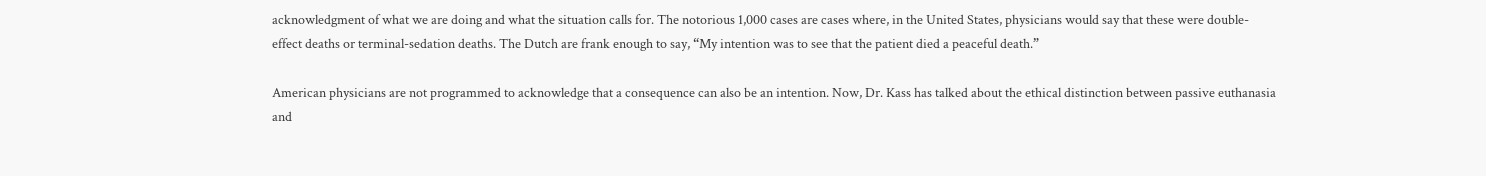acknowledgment of what we are doing and what the situation calls for. The notorious 1,000 cases are cases where, in the United States, physicians would say that these were double-effect deaths or terminal-sedation deaths. The Dutch are frank enough to say, “My intention was to see that the patient died a peaceful death.”

American physicians are not programmed to acknowledge that a consequence can also be an intention. Now, Dr. Kass has talked about the ethical distinction between passive euthanasia and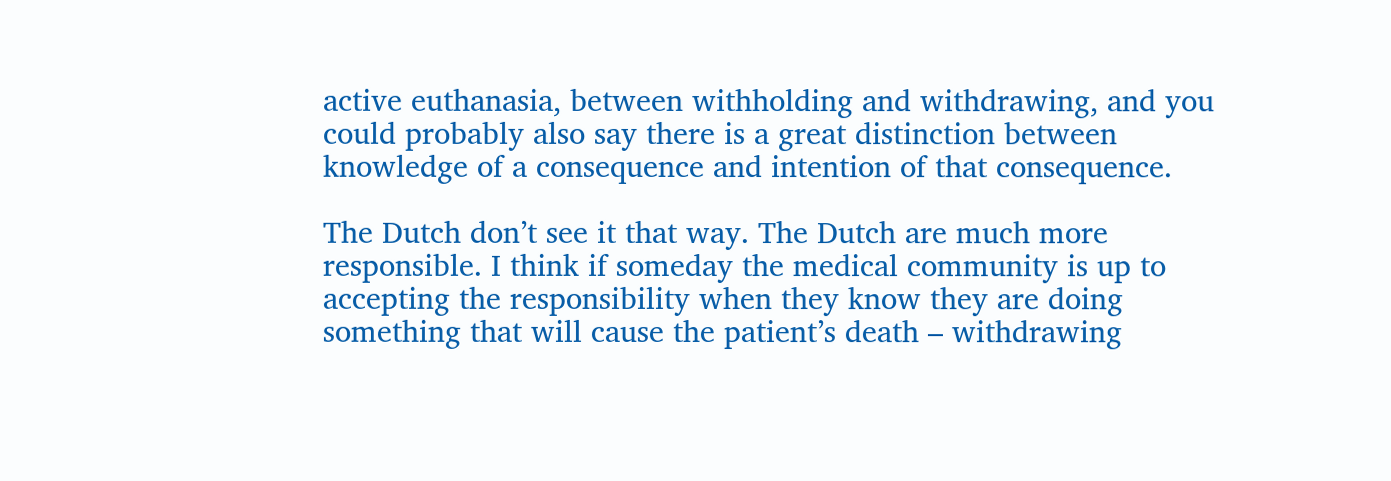active euthanasia, between withholding and withdrawing, and you could probably also say there is a great distinction between knowledge of a consequence and intention of that consequence.

The Dutch don’t see it that way. The Dutch are much more responsible. I think if someday the medical community is up to accepting the responsibility when they know they are doing something that will cause the patient’s death – withdrawing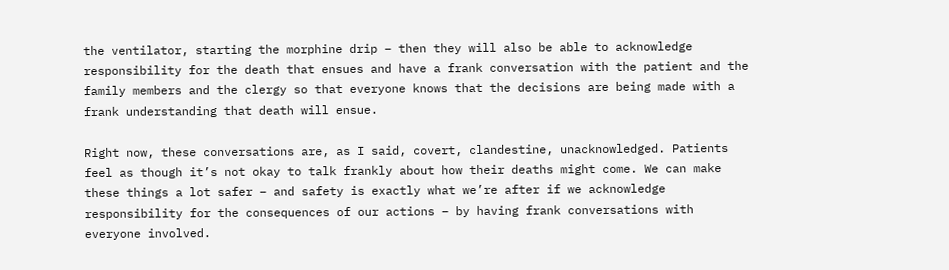the ventilator, starting the morphine drip – then they will also be able to acknowledge responsibility for the death that ensues and have a frank conversation with the patient and the family members and the clergy so that everyone knows that the decisions are being made with a frank understanding that death will ensue.

Right now, these conversations are, as I said, covert, clandestine, unacknowledged. Patients feel as though it’s not okay to talk frankly about how their deaths might come. We can make these things a lot safer – and safety is exactly what we’re after if we acknowledge responsibility for the consequences of our actions – by having frank conversations with everyone involved.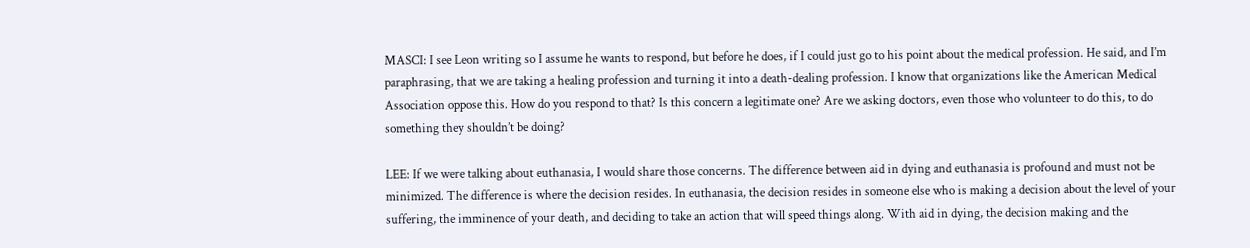MASCI: I see Leon writing so I assume he wants to respond, but before he does, if I could just go to his point about the medical profession. He said, and I’m paraphrasing, that we are taking a healing profession and turning it into a death-dealing profession. I know that organizations like the American Medical Association oppose this. How do you respond to that? Is this concern a legitimate one? Are we asking doctors, even those who volunteer to do this, to do something they shouldn’t be doing?

LEE: If we were talking about euthanasia, I would share those concerns. The difference between aid in dying and euthanasia is profound and must not be minimized. The difference is where the decision resides. In euthanasia, the decision resides in someone else who is making a decision about the level of your suffering, the imminence of your death, and deciding to take an action that will speed things along. With aid in dying, the decision making and the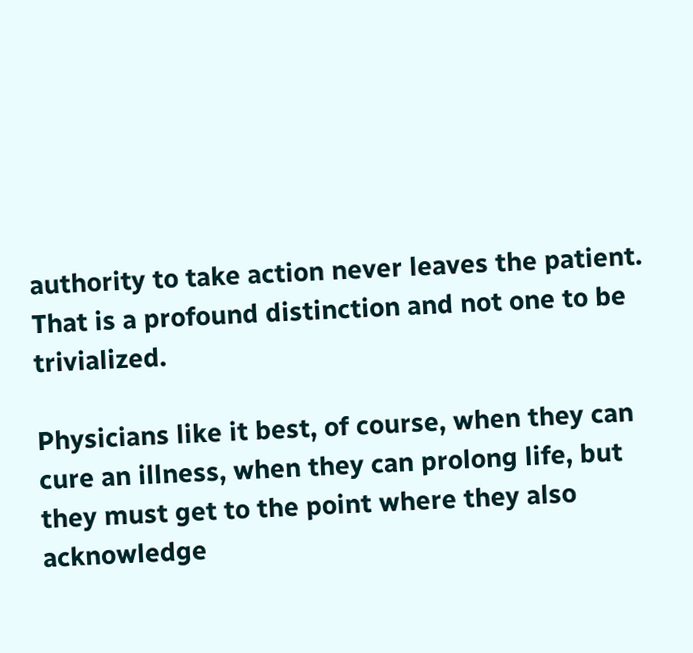authority to take action never leaves the patient. That is a profound distinction and not one to be trivialized.

Physicians like it best, of course, when they can cure an illness, when they can prolong life, but they must get to the point where they also acknowledge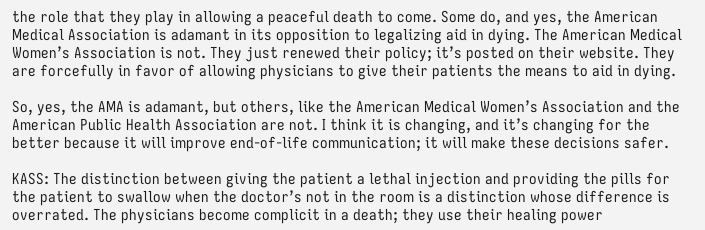the role that they play in allowing a peaceful death to come. Some do, and yes, the American Medical Association is adamant in its opposition to legalizing aid in dying. The American Medical Women’s Association is not. They just renewed their policy; it’s posted on their website. They are forcefully in favor of allowing physicians to give their patients the means to aid in dying.

So, yes, the AMA is adamant, but others, like the American Medical Women’s Association and the American Public Health Association are not. I think it is changing, and it’s changing for the better because it will improve end-of-life communication; it will make these decisions safer.

KASS: The distinction between giving the patient a lethal injection and providing the pills for the patient to swallow when the doctor’s not in the room is a distinction whose difference is overrated. The physicians become complicit in a death; they use their healing power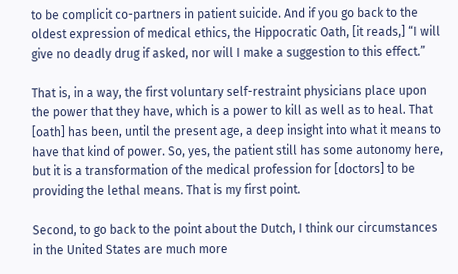to be complicit co-partners in patient suicide. And if you go back to the oldest expression of medical ethics, the Hippocratic Oath, [it reads,] “I will give no deadly drug if asked, nor will I make a suggestion to this effect.”

That is, in a way, the first voluntary self-restraint physicians place upon the power that they have, which is a power to kill as well as to heal. That [oath] has been, until the present age, a deep insight into what it means to have that kind of power. So, yes, the patient still has some autonomy here, but it is a transformation of the medical profession for [doctors] to be providing the lethal means. That is my first point.

Second, to go back to the point about the Dutch, I think our circumstances in the United States are much more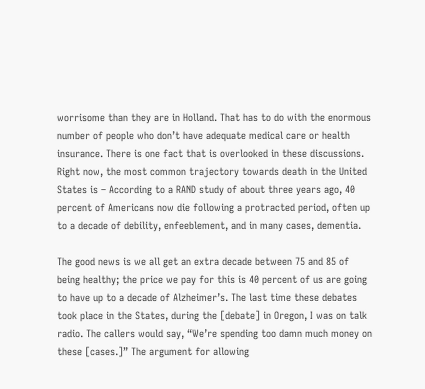worrisome than they are in Holland. That has to do with the enormous number of people who don’t have adequate medical care or health insurance. There is one fact that is overlooked in these discussions. Right now, the most common trajectory towards death in the United States is – According to a RAND study of about three years ago, 40 percent of Americans now die following a protracted period, often up to a decade of debility, enfeeblement, and in many cases, dementia.

The good news is we all get an extra decade between 75 and 85 of being healthy; the price we pay for this is 40 percent of us are going to have up to a decade of Alzheimer’s. The last time these debates took place in the States, during the [debate] in Oregon, I was on talk radio. The callers would say, “We’re spending too damn much money on these [cases.]” The argument for allowing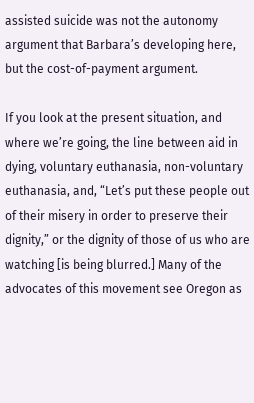assisted suicide was not the autonomy argument that Barbara’s developing here, but the cost-of-payment argument.

If you look at the present situation, and where we’re going, the line between aid in dying, voluntary euthanasia, non-voluntary euthanasia, and, “Let’s put these people out of their misery in order to preserve their dignity,” or the dignity of those of us who are watching [is being blurred.] Many of the advocates of this movement see Oregon as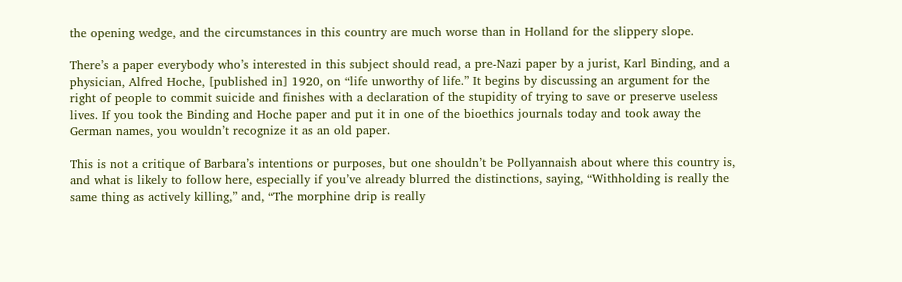the opening wedge, and the circumstances in this country are much worse than in Holland for the slippery slope.

There’s a paper everybody who’s interested in this subject should read, a pre-Nazi paper by a jurist, Karl Binding, and a physician, Alfred Hoche, [published in] 1920, on “life unworthy of life.” It begins by discussing an argument for the right of people to commit suicide and finishes with a declaration of the stupidity of trying to save or preserve useless lives. If you took the Binding and Hoche paper and put it in one of the bioethics journals today and took away the German names, you wouldn’t recognize it as an old paper.

This is not a critique of Barbara’s intentions or purposes, but one shouldn’t be Pollyannaish about where this country is, and what is likely to follow here, especially if you’ve already blurred the distinctions, saying, “Withholding is really the same thing as actively killing,” and, “The morphine drip is really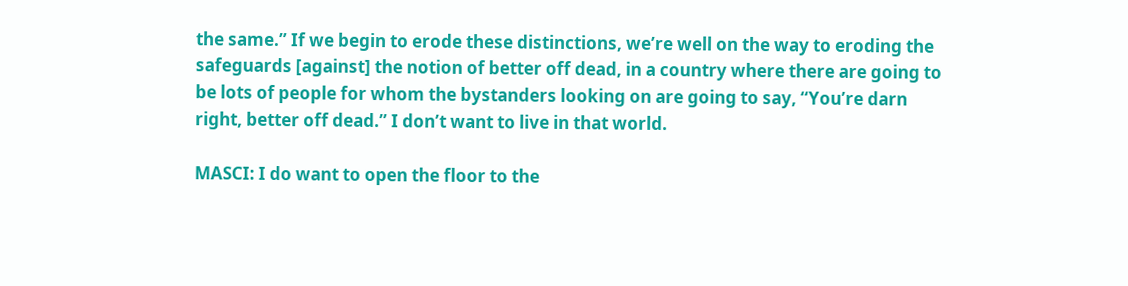the same.” If we begin to erode these distinctions, we’re well on the way to eroding the safeguards [against] the notion of better off dead, in a country where there are going to be lots of people for whom the bystanders looking on are going to say, “You’re darn right, better off dead.” I don’t want to live in that world.

MASCI: I do want to open the floor to the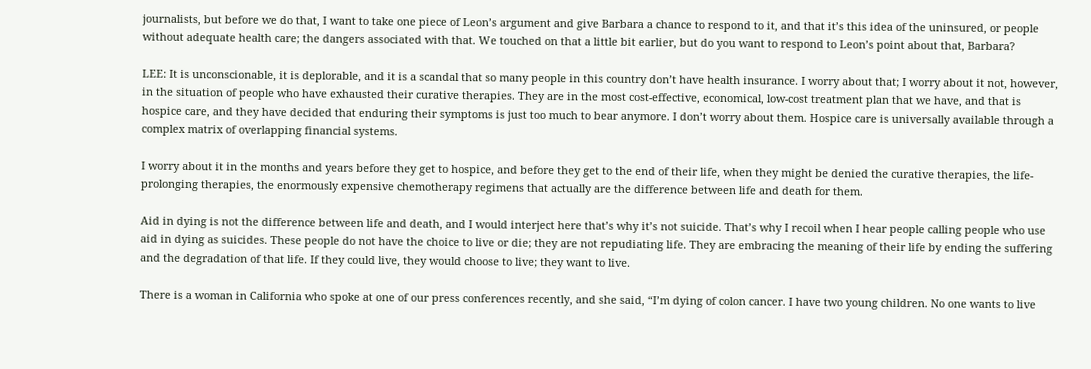journalists, but before we do that, I want to take one piece of Leon’s argument and give Barbara a chance to respond to it, and that it’s this idea of the uninsured, or people without adequate health care; the dangers associated with that. We touched on that a little bit earlier, but do you want to respond to Leon’s point about that, Barbara?

LEE: It is unconscionable, it is deplorable, and it is a scandal that so many people in this country don’t have health insurance. I worry about that; I worry about it not, however, in the situation of people who have exhausted their curative therapies. They are in the most cost-effective, economical, low-cost treatment plan that we have, and that is hospice care, and they have decided that enduring their symptoms is just too much to bear anymore. I don’t worry about them. Hospice care is universally available through a complex matrix of overlapping financial systems.

I worry about it in the months and years before they get to hospice, and before they get to the end of their life, when they might be denied the curative therapies, the life-prolonging therapies, the enormously expensive chemotherapy regimens that actually are the difference between life and death for them.

Aid in dying is not the difference between life and death, and I would interject here that’s why it’s not suicide. That’s why I recoil when I hear people calling people who use aid in dying as suicides. These people do not have the choice to live or die; they are not repudiating life. They are embracing the meaning of their life by ending the suffering and the degradation of that life. If they could live, they would choose to live; they want to live.

There is a woman in California who spoke at one of our press conferences recently, and she said, “I’m dying of colon cancer. I have two young children. No one wants to live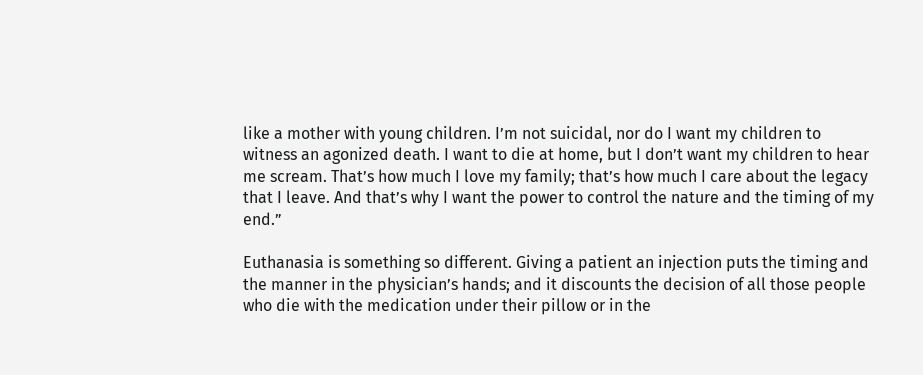like a mother with young children. I’m not suicidal, nor do I want my children to witness an agonized death. I want to die at home, but I don’t want my children to hear me scream. That’s how much I love my family; that’s how much I care about the legacy that I leave. And that’s why I want the power to control the nature and the timing of my end.”

Euthanasia is something so different. Giving a patient an injection puts the timing and the manner in the physician’s hands; and it discounts the decision of all those people who die with the medication under their pillow or in the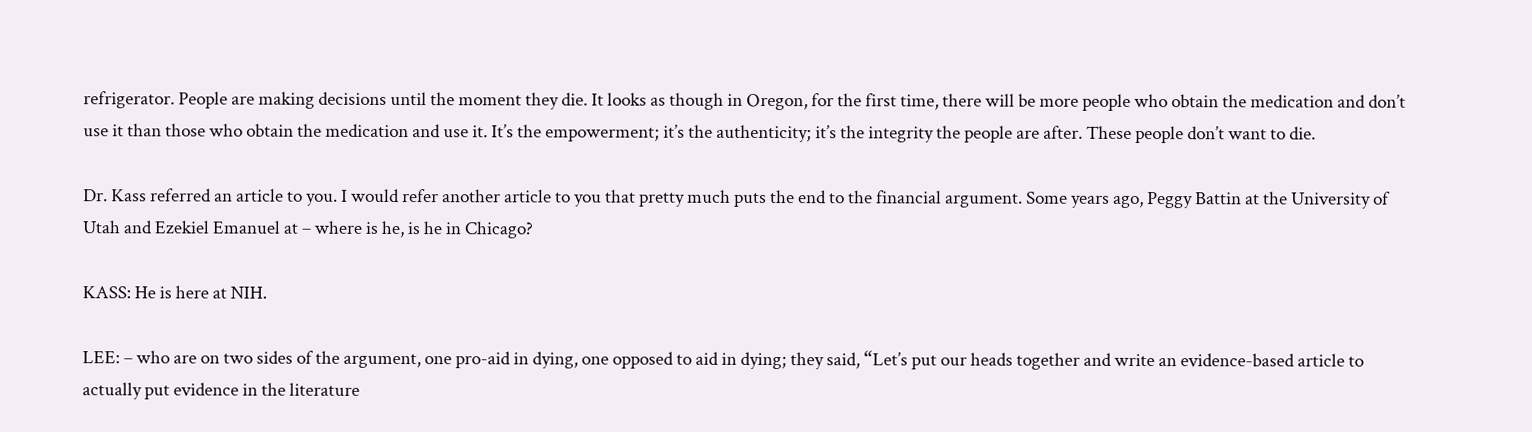refrigerator. People are making decisions until the moment they die. It looks as though in Oregon, for the first time, there will be more people who obtain the medication and don’t use it than those who obtain the medication and use it. It’s the empowerment; it’s the authenticity; it’s the integrity the people are after. These people don’t want to die.

Dr. Kass referred an article to you. I would refer another article to you that pretty much puts the end to the financial argument. Some years ago, Peggy Battin at the University of Utah and Ezekiel Emanuel at – where is he, is he in Chicago?

KASS: He is here at NIH.

LEE: – who are on two sides of the argument, one pro-aid in dying, one opposed to aid in dying; they said, “Let’s put our heads together and write an evidence-based article to actually put evidence in the literature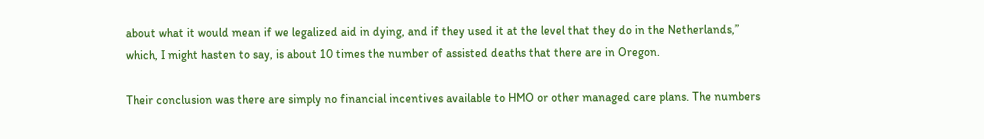about what it would mean if we legalized aid in dying, and if they used it at the level that they do in the Netherlands,” which, I might hasten to say, is about 10 times the number of assisted deaths that there are in Oregon.

Their conclusion was there are simply no financial incentives available to HMO or other managed care plans. The numbers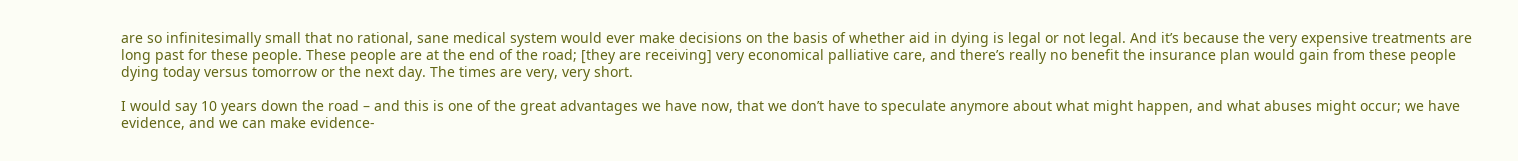are so infinitesimally small that no rational, sane medical system would ever make decisions on the basis of whether aid in dying is legal or not legal. And it’s because the very expensive treatments are long past for these people. These people are at the end of the road; [they are receiving] very economical palliative care, and there’s really no benefit the insurance plan would gain from these people dying today versus tomorrow or the next day. The times are very, very short.

I would say 10 years down the road – and this is one of the great advantages we have now, that we don’t have to speculate anymore about what might happen, and what abuses might occur; we have evidence, and we can make evidence-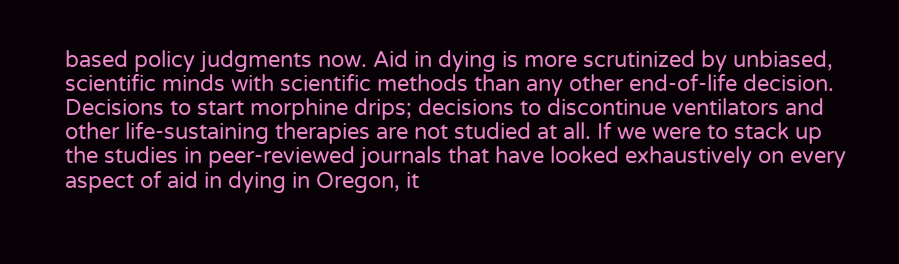based policy judgments now. Aid in dying is more scrutinized by unbiased, scientific minds with scientific methods than any other end-of-life decision. Decisions to start morphine drips; decisions to discontinue ventilators and other life-sustaining therapies are not studied at all. If we were to stack up the studies in peer-reviewed journals that have looked exhaustively on every aspect of aid in dying in Oregon, it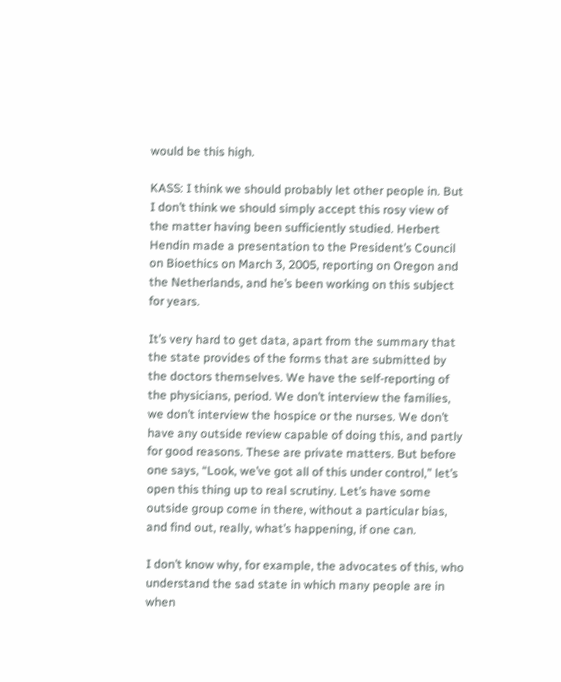would be this high.

KASS: I think we should probably let other people in. But I don’t think we should simply accept this rosy view of the matter having been sufficiently studied. Herbert Hendin made a presentation to the President’s Council on Bioethics on March 3, 2005, reporting on Oregon and the Netherlands, and he’s been working on this subject for years.

It’s very hard to get data, apart from the summary that the state provides of the forms that are submitted by the doctors themselves. We have the self-reporting of the physicians, period. We don’t interview the families, we don’t interview the hospice or the nurses. We don’t have any outside review capable of doing this, and partly for good reasons. These are private matters. But before one says, “Look, we’ve got all of this under control,” let’s open this thing up to real scrutiny. Let’s have some outside group come in there, without a particular bias, and find out, really, what’s happening, if one can.

I don’t know why, for example, the advocates of this, who understand the sad state in which many people are in when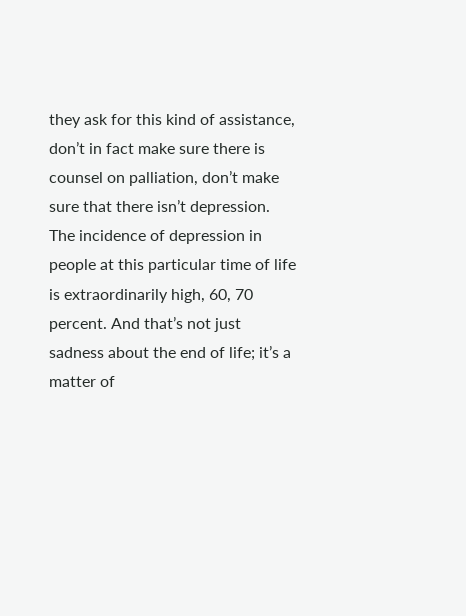they ask for this kind of assistance, don’t in fact make sure there is counsel on palliation, don’t make sure that there isn’t depression. The incidence of depression in people at this particular time of life is extraordinarily high, 60, 70 percent. And that’s not just sadness about the end of life; it’s a matter of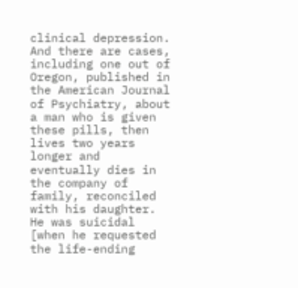clinical depression. And there are cases, including one out of Oregon, published in the American Journal of Psychiatry, about a man who is given these pills, then lives two years longer and eventually dies in the company of family, reconciled with his daughter. He was suicidal [when he requested the life-ending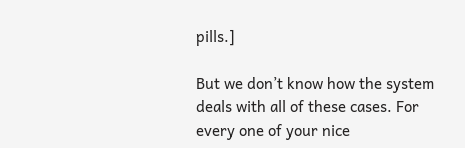pills.]

But we don’t know how the system deals with all of these cases. For every one of your nice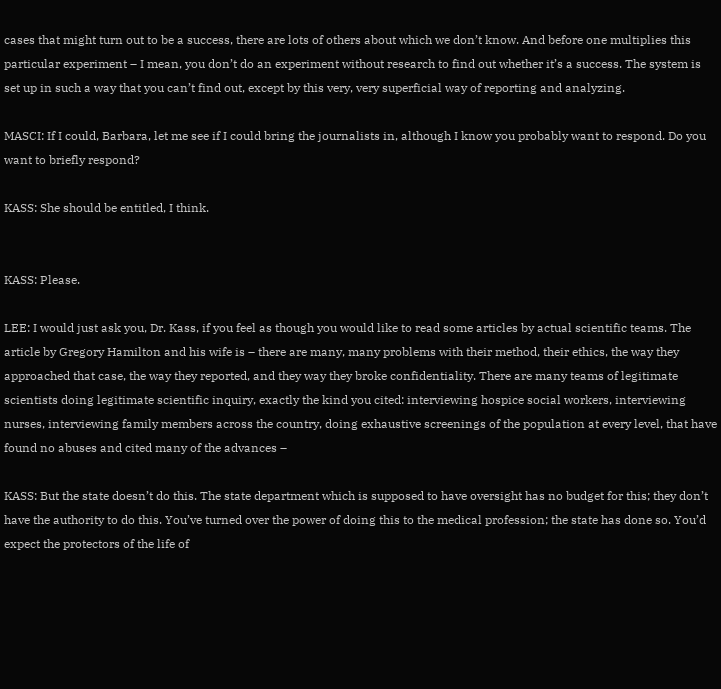cases that might turn out to be a success, there are lots of others about which we don’t know. And before one multiplies this particular experiment – I mean, you don’t do an experiment without research to find out whether it’s a success. The system is set up in such a way that you can’t find out, except by this very, very superficial way of reporting and analyzing.

MASCI: If I could, Barbara, let me see if I could bring the journalists in, although I know you probably want to respond. Do you want to briefly respond?

KASS: She should be entitled, I think.


KASS: Please.

LEE: I would just ask you, Dr. Kass, if you feel as though you would like to read some articles by actual scientific teams. The article by Gregory Hamilton and his wife is – there are many, many problems with their method, their ethics, the way they approached that case, the way they reported, and they way they broke confidentiality. There are many teams of legitimate scientists doing legitimate scientific inquiry, exactly the kind you cited: interviewing hospice social workers, interviewing nurses, interviewing family members across the country, doing exhaustive screenings of the population at every level, that have found no abuses and cited many of the advances –

KASS: But the state doesn’t do this. The state department which is supposed to have oversight has no budget for this; they don’t have the authority to do this. You’ve turned over the power of doing this to the medical profession; the state has done so. You’d expect the protectors of the life of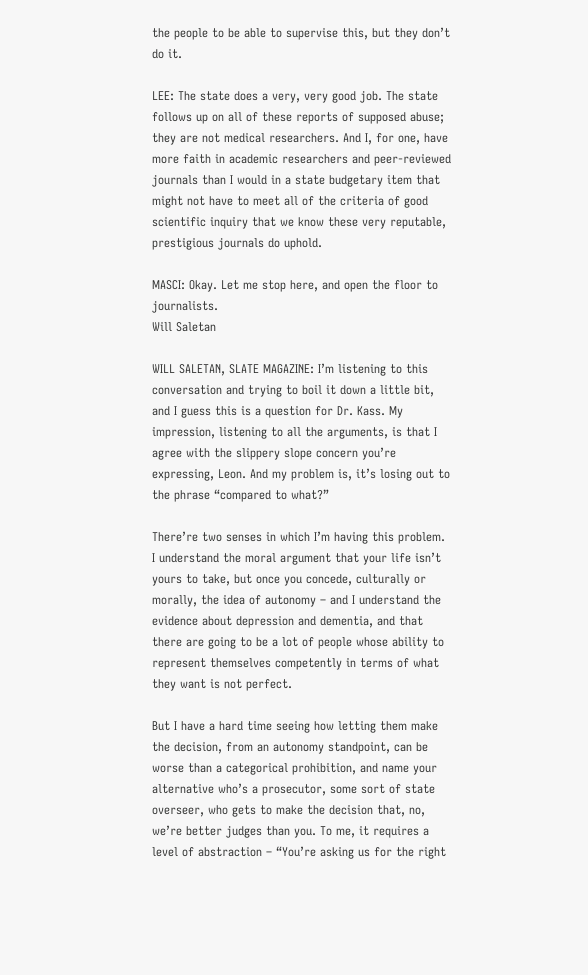the people to be able to supervise this, but they don’t do it.

LEE: The state does a very, very good job. The state follows up on all of these reports of supposed abuse; they are not medical researchers. And I, for one, have more faith in academic researchers and peer-reviewed journals than I would in a state budgetary item that might not have to meet all of the criteria of good scientific inquiry that we know these very reputable, prestigious journals do uphold.

MASCI: Okay. Let me stop here, and open the floor to journalists.
Will Saletan

WILL SALETAN, SLATE MAGAZINE: I’m listening to this conversation and trying to boil it down a little bit, and I guess this is a question for Dr. Kass. My impression, listening to all the arguments, is that I agree with the slippery slope concern you’re expressing, Leon. And my problem is, it’s losing out to the phrase “compared to what?”

There’re two senses in which I’m having this problem. I understand the moral argument that your life isn’t yours to take, but once you concede, culturally or morally, the idea of autonomy – and I understand the evidence about depression and dementia, and that there are going to be a lot of people whose ability to represent themselves competently in terms of what they want is not perfect.

But I have a hard time seeing how letting them make the decision, from an autonomy standpoint, can be worse than a categorical prohibition, and name your alternative who’s a prosecutor, some sort of state overseer, who gets to make the decision that, no, we’re better judges than you. To me, it requires a level of abstraction – “You’re asking us for the right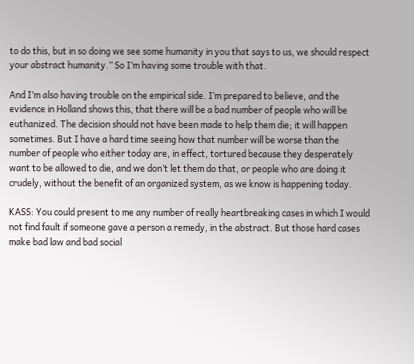to do this, but in so doing we see some humanity in you that says to us, we should respect your abstract humanity.” So I’m having some trouble with that.

And I’m also having trouble on the empirical side. I’m prepared to believe, and the evidence in Holland shows this, that there will be a bad number of people who will be euthanized. The decision should not have been made to help them die; it will happen sometimes. But I have a hard time seeing how that number will be worse than the number of people who either today are, in effect, tortured because they desperately want to be allowed to die, and we don’t let them do that, or people who are doing it crudely, without the benefit of an organized system, as we know is happening today.

KASS: You could present to me any number of really heartbreaking cases in which I would not find fault if someone gave a person a remedy, in the abstract. But those hard cases make bad law and bad social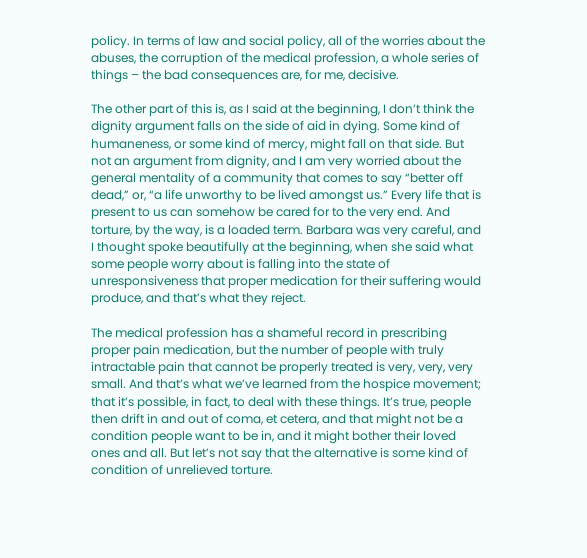policy. In terms of law and social policy, all of the worries about the abuses, the corruption of the medical profession, a whole series of things – the bad consequences are, for me, decisive.

The other part of this is, as I said at the beginning, I don’t think the dignity argument falls on the side of aid in dying. Some kind of humaneness, or some kind of mercy, might fall on that side. But not an argument from dignity, and I am very worried about the general mentality of a community that comes to say “better off dead,” or, “a life unworthy to be lived amongst us.” Every life that is present to us can somehow be cared for to the very end. And torture, by the way, is a loaded term. Barbara was very careful, and I thought spoke beautifully at the beginning, when she said what some people worry about is falling into the state of unresponsiveness that proper medication for their suffering would produce, and that’s what they reject.

The medical profession has a shameful record in prescribing proper pain medication, but the number of people with truly intractable pain that cannot be properly treated is very, very, very small. And that’s what we’ve learned from the hospice movement; that it’s possible, in fact, to deal with these things. It’s true, people then drift in and out of coma, et cetera, and that might not be a condition people want to be in, and it might bother their loved ones and all. But let’s not say that the alternative is some kind of condition of unrelieved torture.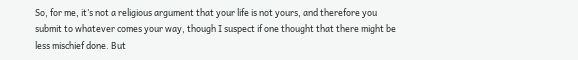So, for me, it’s not a religious argument that your life is not yours, and therefore you submit to whatever comes your way, though I suspect if one thought that there might be less mischief done. But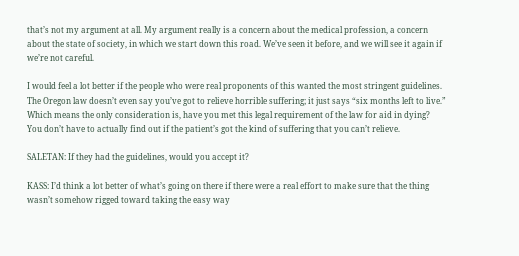that’s not my argument at all. My argument really is a concern about the medical profession, a concern about the state of society, in which we start down this road. We’ve seen it before, and we will see it again if we’re not careful.

I would feel a lot better if the people who were real proponents of this wanted the most stringent guidelines. The Oregon law doesn’t even say you’ve got to relieve horrible suffering; it just says “six months left to live.” Which means the only consideration is, have you met this legal requirement of the law for aid in dying? You don’t have to actually find out if the patient’s got the kind of suffering that you can’t relieve.

SALETAN: If they had the guidelines, would you accept it?

KASS: I’d think a lot better of what’s going on there if there were a real effort to make sure that the thing wasn’t somehow rigged toward taking the easy way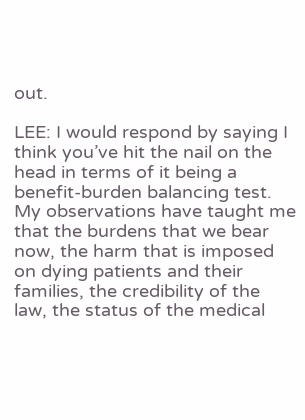out.

LEE: I would respond by saying I think you’ve hit the nail on the head in terms of it being a benefit-burden balancing test. My observations have taught me that the burdens that we bear now, the harm that is imposed on dying patients and their families, the credibility of the law, the status of the medical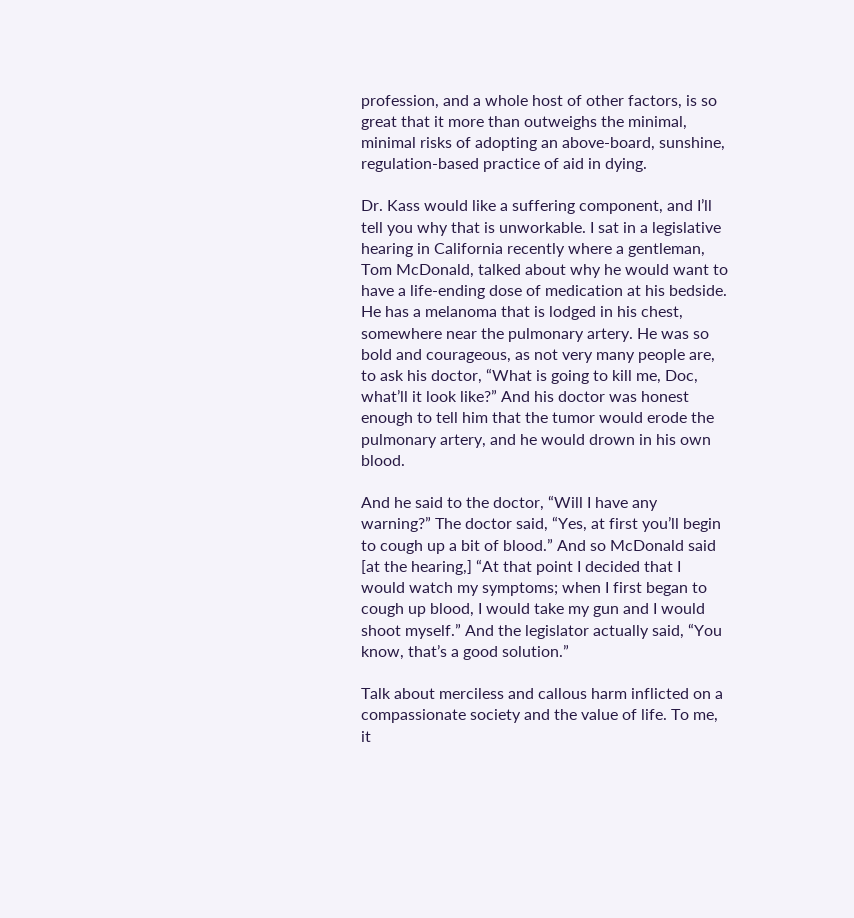profession, and a whole host of other factors, is so great that it more than outweighs the minimal, minimal risks of adopting an above-board, sunshine, regulation-based practice of aid in dying.

Dr. Kass would like a suffering component, and I’ll tell you why that is unworkable. I sat in a legislative hearing in California recently where a gentleman, Tom McDonald, talked about why he would want to have a life-ending dose of medication at his bedside. He has a melanoma that is lodged in his chest, somewhere near the pulmonary artery. He was so bold and courageous, as not very many people are, to ask his doctor, “What is going to kill me, Doc, what’ll it look like?” And his doctor was honest enough to tell him that the tumor would erode the pulmonary artery, and he would drown in his own blood.

And he said to the doctor, “Will I have any warning?” The doctor said, “Yes, at first you’ll begin to cough up a bit of blood.” And so McDonald said [at the hearing,] “At that point I decided that I would watch my symptoms; when I first began to cough up blood, I would take my gun and I would shoot myself.” And the legislator actually said, “You know, that’s a good solution.”

Talk about merciless and callous harm inflicted on a compassionate society and the value of life. To me, it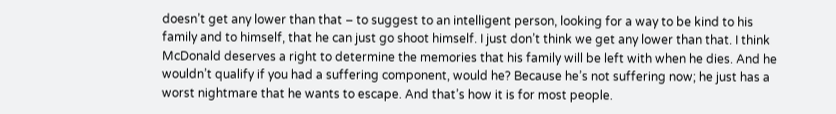doesn’t get any lower than that – to suggest to an intelligent person, looking for a way to be kind to his family and to himself, that he can just go shoot himself. I just don’t think we get any lower than that. I think McDonald deserves a right to determine the memories that his family will be left with when he dies. And he wouldn’t qualify if you had a suffering component, would he? Because he’s not suffering now; he just has a worst nightmare that he wants to escape. And that’s how it is for most people.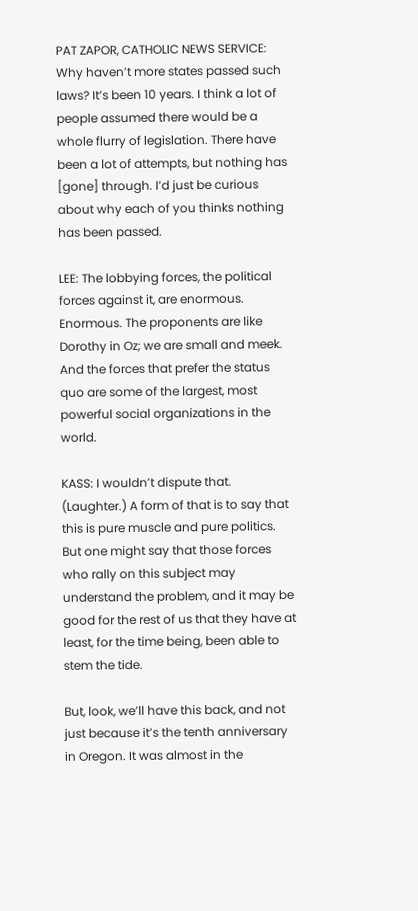PAT ZAPOR, CATHOLIC NEWS SERVICE: Why haven’t more states passed such laws? It’s been 10 years. I think a lot of people assumed there would be a whole flurry of legislation. There have been a lot of attempts, but nothing has [gone] through. I’d just be curious about why each of you thinks nothing has been passed.

LEE: The lobbying forces, the political forces against it, are enormous. Enormous. The proponents are like Dorothy in Oz; we are small and meek. And the forces that prefer the status quo are some of the largest, most powerful social organizations in the world.

KASS: I wouldn’t dispute that. (Laughter.) A form of that is to say that this is pure muscle and pure politics. But one might say that those forces who rally on this subject may understand the problem, and it may be good for the rest of us that they have at least, for the time being, been able to stem the tide.

But, look, we’ll have this back, and not just because it’s the tenth anniversary in Oregon. It was almost in the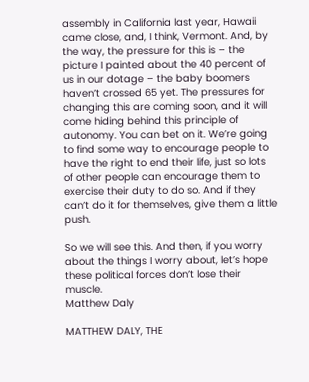assembly in California last year, Hawaii came close, and, I think, Vermont. And, by the way, the pressure for this is – the picture I painted about the 40 percent of us in our dotage – the baby boomers haven’t crossed 65 yet. The pressures for changing this are coming soon, and it will come hiding behind this principle of autonomy. You can bet on it. We’re going to find some way to encourage people to have the right to end their life, just so lots of other people can encourage them to exercise their duty to do so. And if they can’t do it for themselves, give them a little push.

So we will see this. And then, if you worry about the things I worry about, let’s hope these political forces don’t lose their muscle.
Matthew Daly

MATTHEW DALY, THE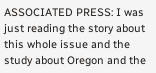ASSOCIATED PRESS: I was just reading the story about this whole issue and the study about Oregon and the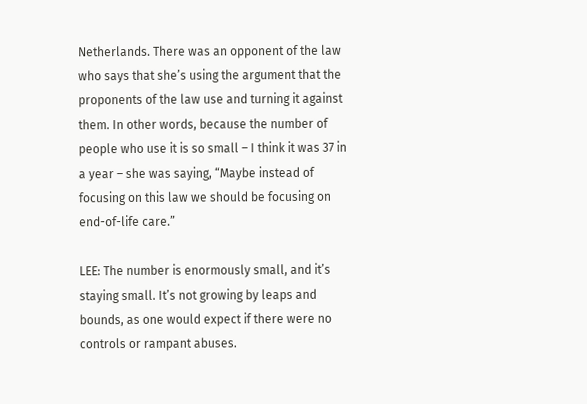Netherlands. There was an opponent of the law who says that she’s using the argument that the proponents of the law use and turning it against them. In other words, because the number of people who use it is so small – I think it was 37 in a year – she was saying, “Maybe instead of focusing on this law we should be focusing on end-of-life care.”

LEE: The number is enormously small, and it’s staying small. It’s not growing by leaps and bounds, as one would expect if there were no controls or rampant abuses.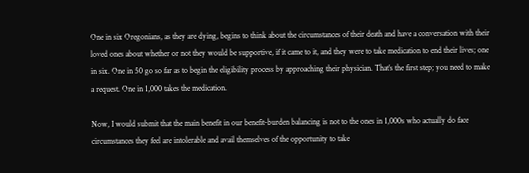One in six Oregonians, as they are dying, begins to think about the circumstances of their death and have a conversation with their loved ones about whether or not they would be supportive, if it came to it, and they were to take medication to end their lives; one in six. One in 50 go so far as to begin the eligibility process by approaching their physician. That’s the first step; you need to make a request. One in 1,000 takes the medication.

Now, I would submit that the main benefit in our benefit-burden balancing is not to the ones in 1,000s who actually do face circumstances they feel are intolerable and avail themselves of the opportunity to take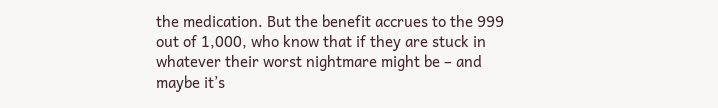the medication. But the benefit accrues to the 999 out of 1,000, who know that if they are stuck in whatever their worst nightmare might be – and maybe it’s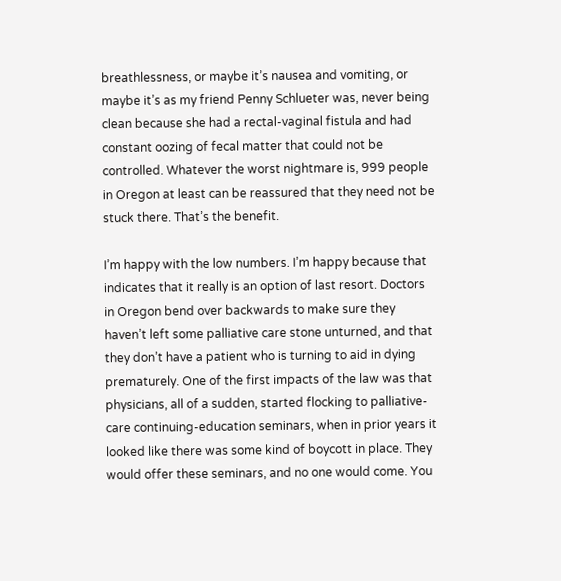breathlessness, or maybe it’s nausea and vomiting, or maybe it’s as my friend Penny Schlueter was, never being clean because she had a rectal-vaginal fistula and had constant oozing of fecal matter that could not be controlled. Whatever the worst nightmare is, 999 people in Oregon at least can be reassured that they need not be stuck there. That’s the benefit.

I’m happy with the low numbers. I’m happy because that indicates that it really is an option of last resort. Doctors in Oregon bend over backwards to make sure they haven’t left some palliative care stone unturned, and that they don’t have a patient who is turning to aid in dying prematurely. One of the first impacts of the law was that physicians, all of a sudden, started flocking to palliative-care continuing-education seminars, when in prior years it looked like there was some kind of boycott in place. They would offer these seminars, and no one would come. You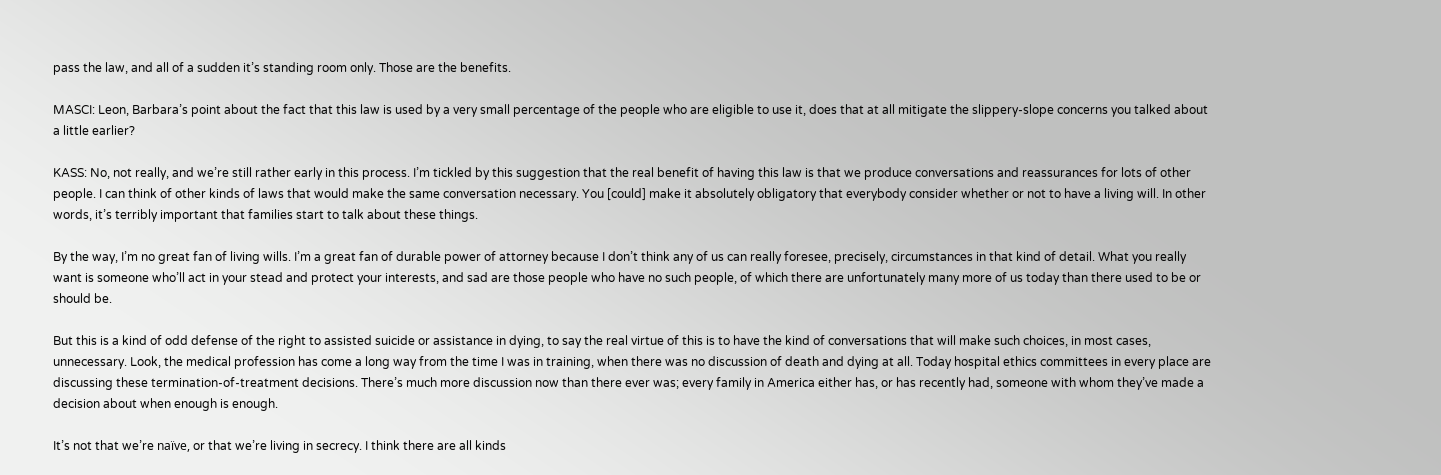pass the law, and all of a sudden it’s standing room only. Those are the benefits.

MASCI: Leon, Barbara’s point about the fact that this law is used by a very small percentage of the people who are eligible to use it, does that at all mitigate the slippery-slope concerns you talked about a little earlier?

KASS: No, not really, and we’re still rather early in this process. I’m tickled by this suggestion that the real benefit of having this law is that we produce conversations and reassurances for lots of other people. I can think of other kinds of laws that would make the same conversation necessary. You [could] make it absolutely obligatory that everybody consider whether or not to have a living will. In other words, it’s terribly important that families start to talk about these things.

By the way, I’m no great fan of living wills. I’m a great fan of durable power of attorney because I don’t think any of us can really foresee, precisely, circumstances in that kind of detail. What you really want is someone who’ll act in your stead and protect your interests, and sad are those people who have no such people, of which there are unfortunately many more of us today than there used to be or should be.

But this is a kind of odd defense of the right to assisted suicide or assistance in dying, to say the real virtue of this is to have the kind of conversations that will make such choices, in most cases, unnecessary. Look, the medical profession has come a long way from the time I was in training, when there was no discussion of death and dying at all. Today hospital ethics committees in every place are discussing these termination-of-treatment decisions. There’s much more discussion now than there ever was; every family in America either has, or has recently had, someone with whom they’ve made a decision about when enough is enough.

It’s not that we’re naïve, or that we’re living in secrecy. I think there are all kinds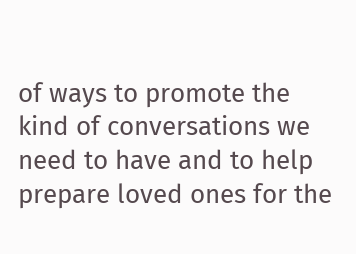of ways to promote the kind of conversations we need to have and to help prepare loved ones for the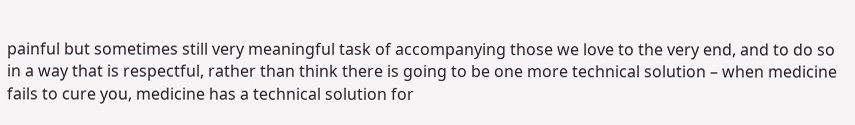painful but sometimes still very meaningful task of accompanying those we love to the very end, and to do so in a way that is respectful, rather than think there is going to be one more technical solution – when medicine fails to cure you, medicine has a technical solution for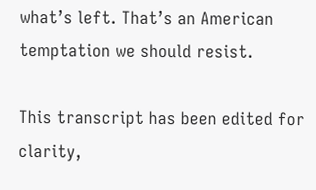what’s left. That’s an American temptation we should resist.

This transcript has been edited for clarity,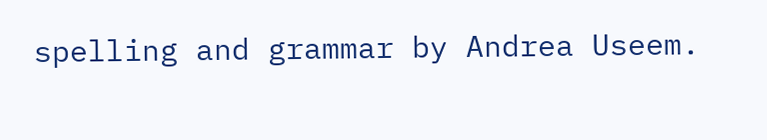spelling and grammar by Andrea Useem.